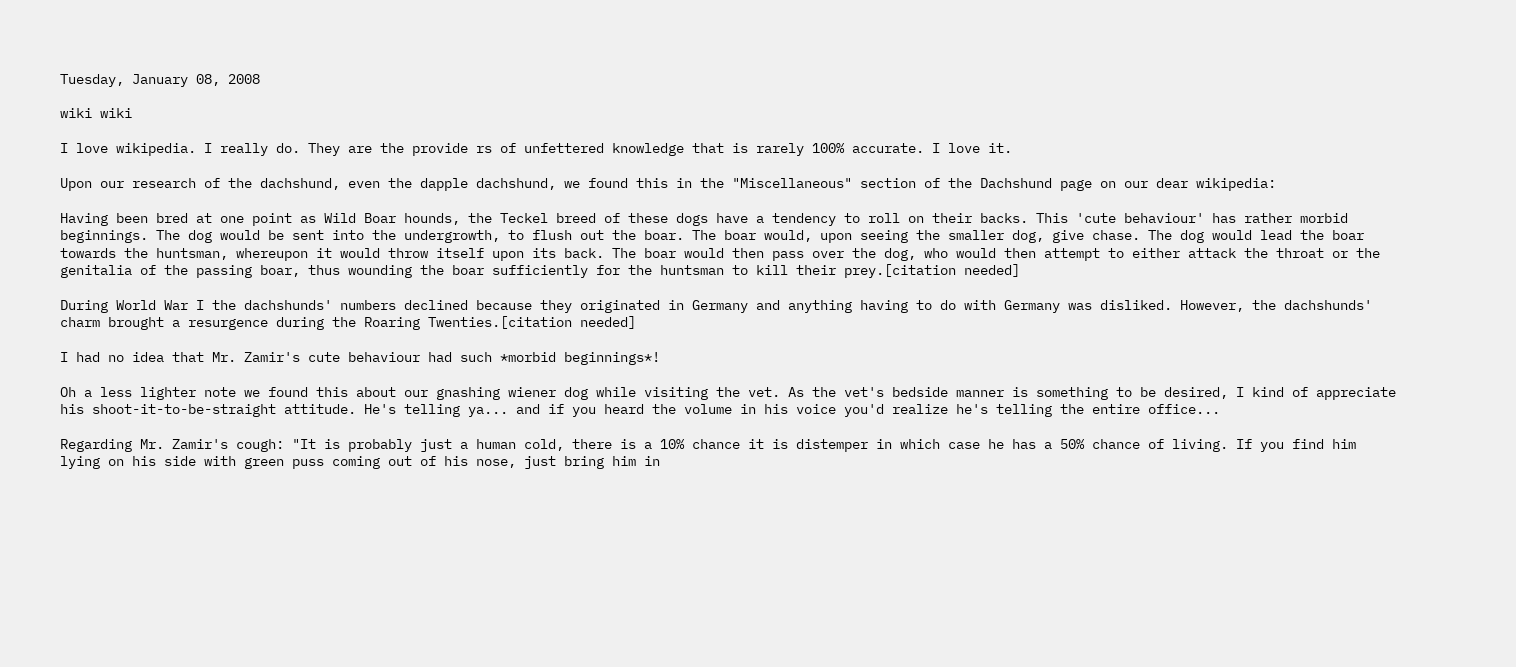Tuesday, January 08, 2008

wiki wiki

I love wikipedia. I really do. They are the provide rs of unfettered knowledge that is rarely 100% accurate. I love it.

Upon our research of the dachshund, even the dapple dachshund, we found this in the "Miscellaneous" section of the Dachshund page on our dear wikipedia:

Having been bred at one point as Wild Boar hounds, the Teckel breed of these dogs have a tendency to roll on their backs. This 'cute behaviour' has rather morbid beginnings. The dog would be sent into the undergrowth, to flush out the boar. The boar would, upon seeing the smaller dog, give chase. The dog would lead the boar towards the huntsman, whereupon it would throw itself upon its back. The boar would then pass over the dog, who would then attempt to either attack the throat or the genitalia of the passing boar, thus wounding the boar sufficiently for the huntsman to kill their prey.[citation needed]

During World War I the dachshunds' numbers declined because they originated in Germany and anything having to do with Germany was disliked. However, the dachshunds' charm brought a resurgence during the Roaring Twenties.[citation needed]

I had no idea that Mr. Zamir's cute behaviour had such *morbid beginnings*!

Oh a less lighter note we found this about our gnashing wiener dog while visiting the vet. As the vet's bedside manner is something to be desired, I kind of appreciate his shoot-it-to-be-straight attitude. He's telling ya... and if you heard the volume in his voice you'd realize he's telling the entire office...

Regarding Mr. Zamir's cough: "It is probably just a human cold, there is a 10% chance it is distemper in which case he has a 50% chance of living. If you find him lying on his side with green puss coming out of his nose, just bring him in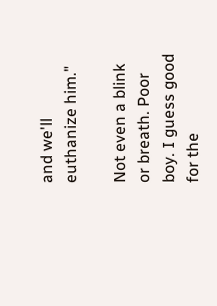and we'll euthanize him."

Not even a blink or breath. Poor boy. I guess good for the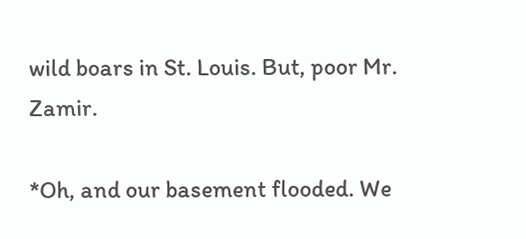wild boars in St. Louis. But, poor Mr. Zamir.

*Oh, and our basement flooded. We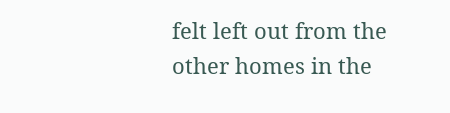felt left out from the other homes in the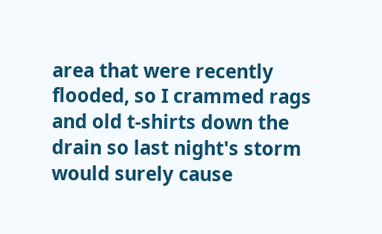area that were recently flooded, so I crammed rags and old t-shirts down the drain so last night's storm would surely cause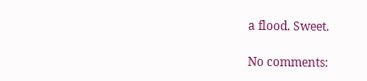a flood. Sweet.

No comments: